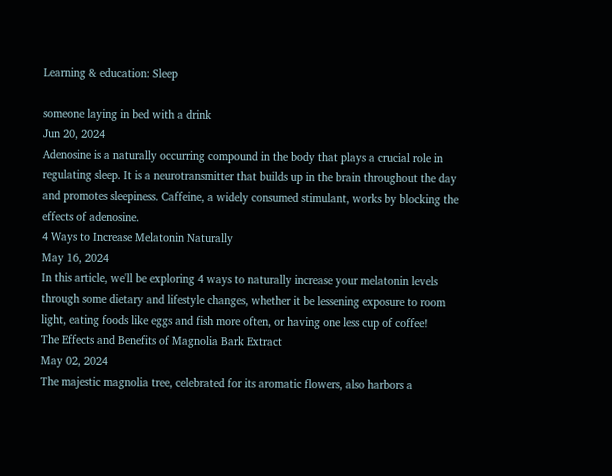Learning & education: Sleep

someone laying in bed with a drink
Jun 20, 2024
Adenosine is a naturally occurring compound in the body that plays a crucial role in regulating sleep. It is a neurotransmitter that builds up in the brain throughout the day and promotes sleepiness. Caffeine, a widely consumed stimulant, works by blocking the effects of adenosine.
4 Ways to Increase Melatonin Naturally
May 16, 2024
In this article, we'll be exploring 4 ways to naturally increase your melatonin levels through some dietary and lifestyle changes, whether it be lessening exposure to room light, eating foods like eggs and fish more often, or having one less cup of coffee!
The Effects and Benefits of Magnolia Bark Extract
May 02, 2024
The majestic magnolia tree, celebrated for its aromatic flowers, also harbors a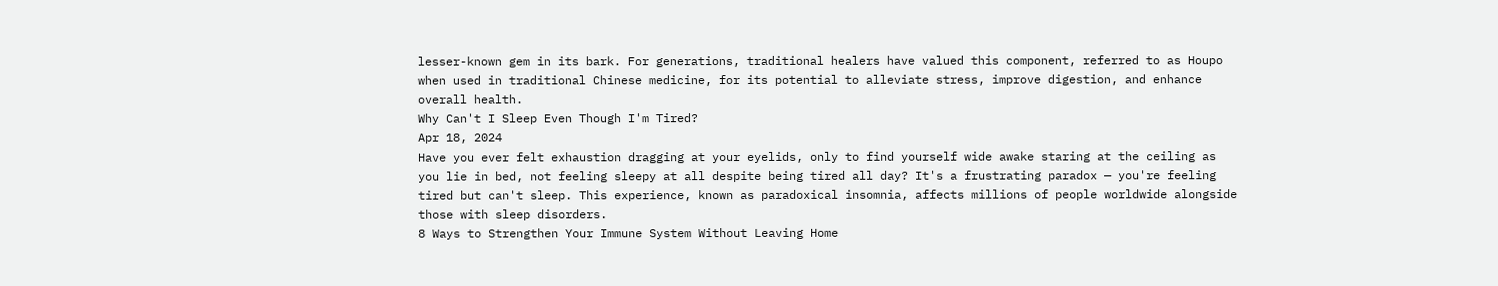lesser-known gem in its bark. For generations, traditional healers have valued this component, referred to as Houpo when used in traditional Chinese medicine, for its potential to alleviate stress, improve digestion, and enhance overall health.
Why Can't I Sleep Even Though I'm Tired?
Apr 18, 2024
Have you ever felt exhaustion dragging at your eyelids, only to find yourself wide awake staring at the ceiling as you lie in bed, not feeling sleepy at all despite being tired all day? It's a frustrating paradox — you're feeling tired but can't sleep. This experience, known as paradoxical insomnia, affects millions of people worldwide alongside those with sleep disorders.
8 Ways to Strengthen Your Immune System Without Leaving Home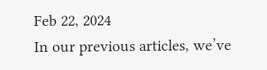Feb 22, 2024
In our previous articles, we’ve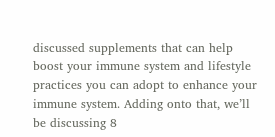discussed supplements that can help boost your immune system and lifestyle practices you can adopt to enhance your immune system. Adding onto that, we’ll be discussing 8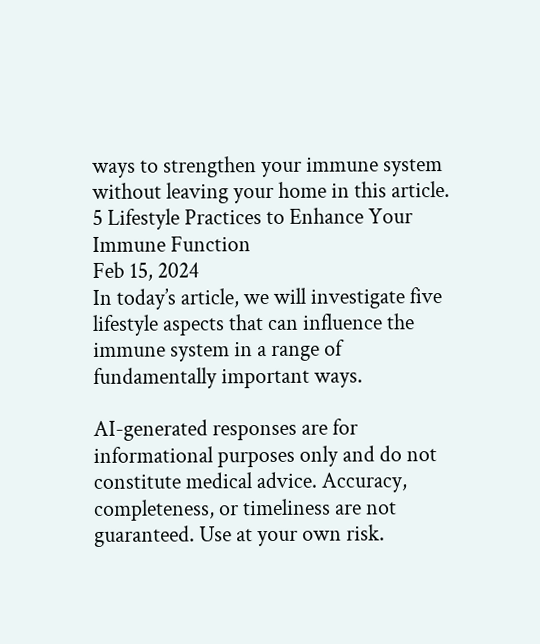ways to strengthen your immune system without leaving your home in this article.
5 Lifestyle Practices to Enhance Your Immune Function
Feb 15, 2024
In today’s article, we will investigate five lifestyle aspects that can influence the immune system in a range of fundamentally important ways.

AI-generated responses are for informational purposes only and do not constitute medical advice. Accuracy, completeness, or timeliness are not guaranteed. Use at your own risk.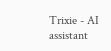Trixie - AI assistant